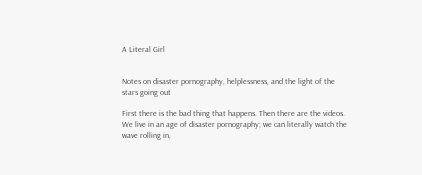A Literal Girl


Notes on disaster pornography, helplessness, and the light of the stars going out

First there is the bad thing that happens. Then there are the videos. We live in an age of disaster pornography; we can literally watch the wave rolling in,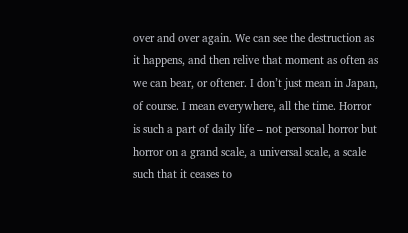over and over again. We can see the destruction as it happens, and then relive that moment as often as we can bear, or oftener. I don’t just mean in Japan, of course. I mean everywhere, all the time. Horror is such a part of daily life – not personal horror but horror on a grand scale, a universal scale, a scale such that it ceases to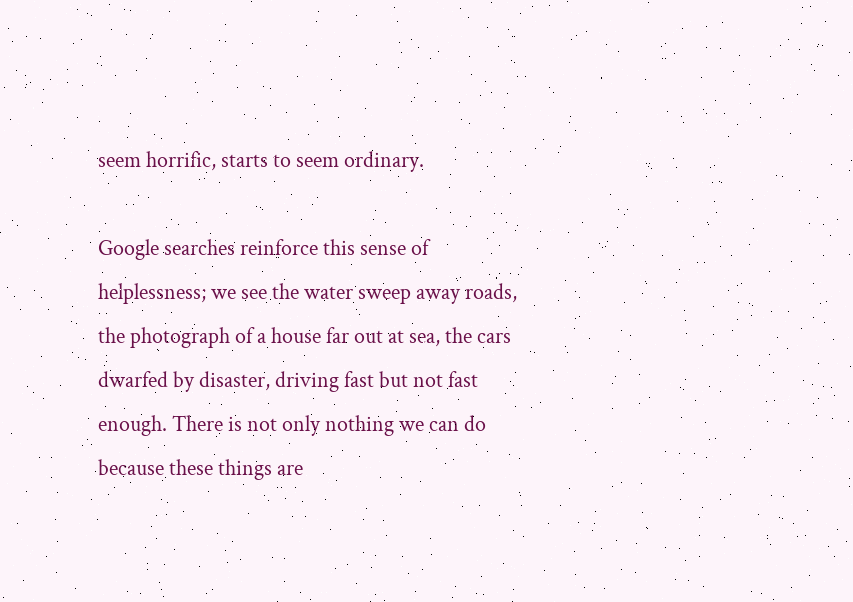seem horrific, starts to seem ordinary.

Google searches reinforce this sense of helplessness; we see the water sweep away roads, the photograph of a house far out at sea, the cars dwarfed by disaster, driving fast but not fast enough. There is not only nothing we can do because these things are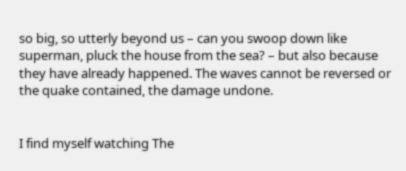so big, so utterly beyond us – can you swoop down like superman, pluck the house from the sea? – but also because they have already happened. The waves cannot be reversed or the quake contained, the damage undone.


I find myself watching The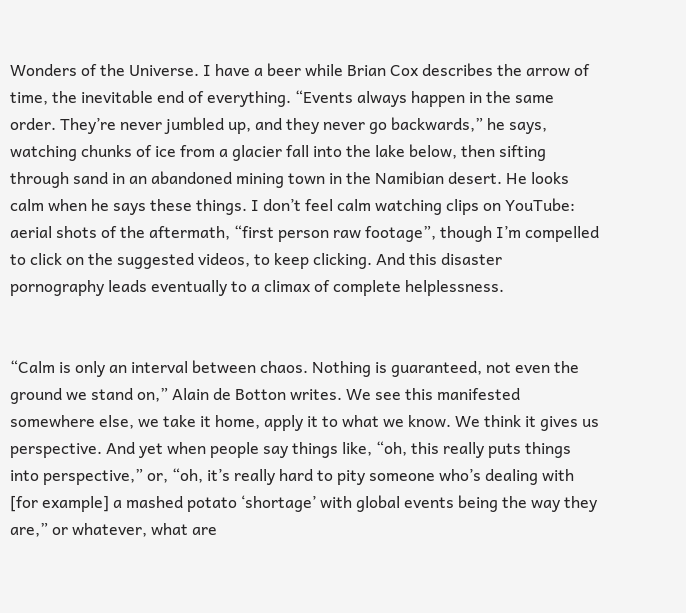Wonders of the Universe. I have a beer while Brian Cox describes the arrow of time, the inevitable end of everything. “Events always happen in the same order. They’re never jumbled up, and they never go backwards,” he says, watching chunks of ice from a glacier fall into the lake below, then sifting through sand in an abandoned mining town in the Namibian desert. He looks calm when he says these things. I don’t feel calm watching clips on YouTube: aerial shots of the aftermath, “first person raw footage”, though I’m compelled to click on the suggested videos, to keep clicking. And this disaster pornography leads eventually to a climax of complete helplessness.


“Calm is only an interval between chaos. Nothing is guaranteed, not even the ground we stand on,” Alain de Botton writes. We see this manifested somewhere else, we take it home, apply it to what we know. We think it gives us perspective. And yet when people say things like, “oh, this really puts things into perspective,” or, “oh, it’s really hard to pity someone who’s dealing with [for example] a mashed potato ‘shortage’ with global events being the way they are,” or whatever, what are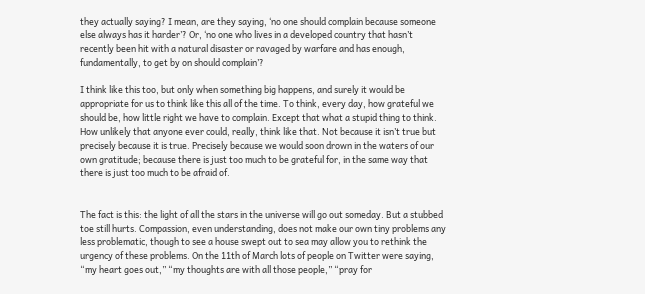they actually saying? I mean, are they saying, ‘no one should complain because someone else always has it harder’? Or, ‘no one who lives in a developed country that hasn’t recently been hit with a natural disaster or ravaged by warfare and has enough, fundamentally, to get by on should complain’?

I think like this too, but only when something big happens, and surely it would be appropriate for us to think like this all of the time. To think, every day, how grateful we should be, how little right we have to complain. Except that what a stupid thing to think. How unlikely that anyone ever could, really, think like that. Not because it isn’t true but precisely because it is true. Precisely because we would soon drown in the waters of our own gratitude; because there is just too much to be grateful for, in the same way that there is just too much to be afraid of.


The fact is this: the light of all the stars in the universe will go out someday. But a stubbed toe still hurts. Compassion, even understanding, does not make our own tiny problems any less problematic, though to see a house swept out to sea may allow you to rethink the urgency of these problems. On the 11th of March lots of people on Twitter were saying, “my heart goes out,” “my thoughts are with all those people,” “pray for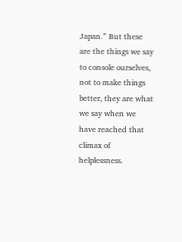Japan.” But these are the things we say to console ourselves, not to make things better, they are what we say when we have reached that climax of helplessness.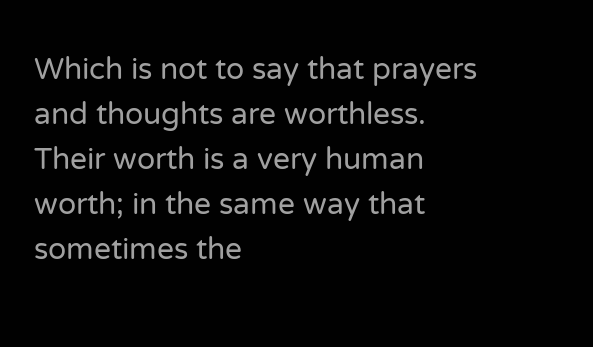Which is not to say that prayers and thoughts are worthless. Their worth is a very human worth; in the same way that sometimes the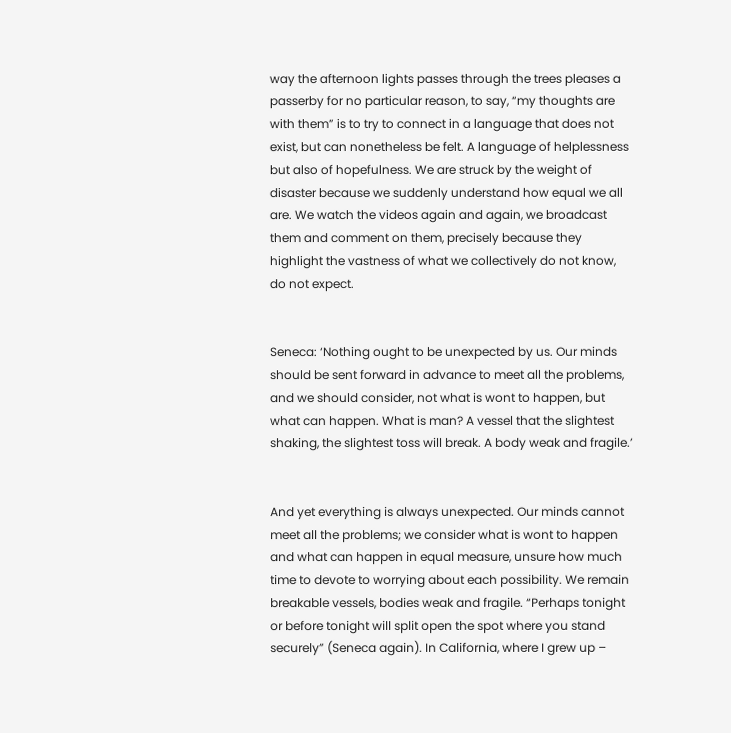way the afternoon lights passes through the trees pleases a passerby for no particular reason, to say, “my thoughts are with them” is to try to connect in a language that does not exist, but can nonetheless be felt. A language of helplessness but also of hopefulness. We are struck by the weight of disaster because we suddenly understand how equal we all are. We watch the videos again and again, we broadcast them and comment on them, precisely because they highlight the vastness of what we collectively do not know, do not expect.


Seneca: ‘Nothing ought to be unexpected by us. Our minds should be sent forward in advance to meet all the problems, and we should consider, not what is wont to happen, but what can happen. What is man? A vessel that the slightest shaking, the slightest toss will break. A body weak and fragile.’


And yet everything is always unexpected. Our minds cannot meet all the problems; we consider what is wont to happen and what can happen in equal measure, unsure how much time to devote to worrying about each possibility. We remain breakable vessels, bodies weak and fragile. “Perhaps tonight or before tonight will split open the spot where you stand securely” (Seneca again). In California, where I grew up –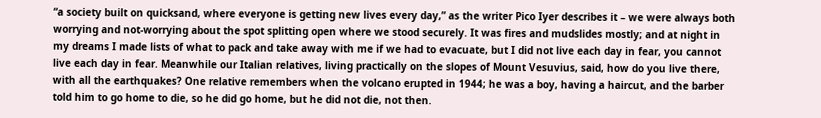“a society built on quicksand, where everyone is getting new lives every day,” as the writer Pico Iyer describes it – we were always both worrying and not-worrying about the spot splitting open where we stood securely. It was fires and mudslides mostly; and at night in my dreams I made lists of what to pack and take away with me if we had to evacuate, but I did not live each day in fear, you cannot live each day in fear. Meanwhile our Italian relatives, living practically on the slopes of Mount Vesuvius, said, how do you live there, with all the earthquakes? One relative remembers when the volcano erupted in 1944; he was a boy, having a haircut, and the barber told him to go home to die, so he did go home, but he did not die, not then.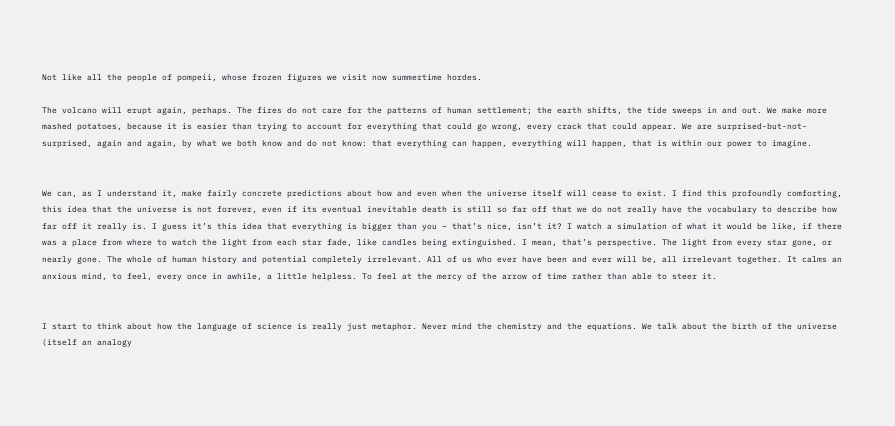Not like all the people of pompeii, whose frozen figures we visit now summertime hordes.

The volcano will erupt again, perhaps. The fires do not care for the patterns of human settlement; the earth shifts, the tide sweeps in and out. We make more mashed potatoes, because it is easier than trying to account for everything that could go wrong, every crack that could appear. We are surprised-but-not-surprised, again and again, by what we both know and do not know: that everything can happen, everything will happen, that is within our power to imagine.


We can, as I understand it, make fairly concrete predictions about how and even when the universe itself will cease to exist. I find this profoundly comforting, this idea that the universe is not forever, even if its eventual inevitable death is still so far off that we do not really have the vocabulary to describe how far off it really is. I guess it’s this idea that everything is bigger than you – that’s nice, isn’t it? I watch a simulation of what it would be like, if there was a place from where to watch the light from each star fade, like candles being extinguished. I mean, that’s perspective. The light from every star gone, or nearly gone. The whole of human history and potential completely irrelevant. All of us who ever have been and ever will be, all irrelevant together. It calms an anxious mind, to feel, every once in awhile, a little helpless. To feel at the mercy of the arrow of time rather than able to steer it.


I start to think about how the language of science is really just metaphor. Never mind the chemistry and the equations. We talk about the birth of the universe (itself an analogy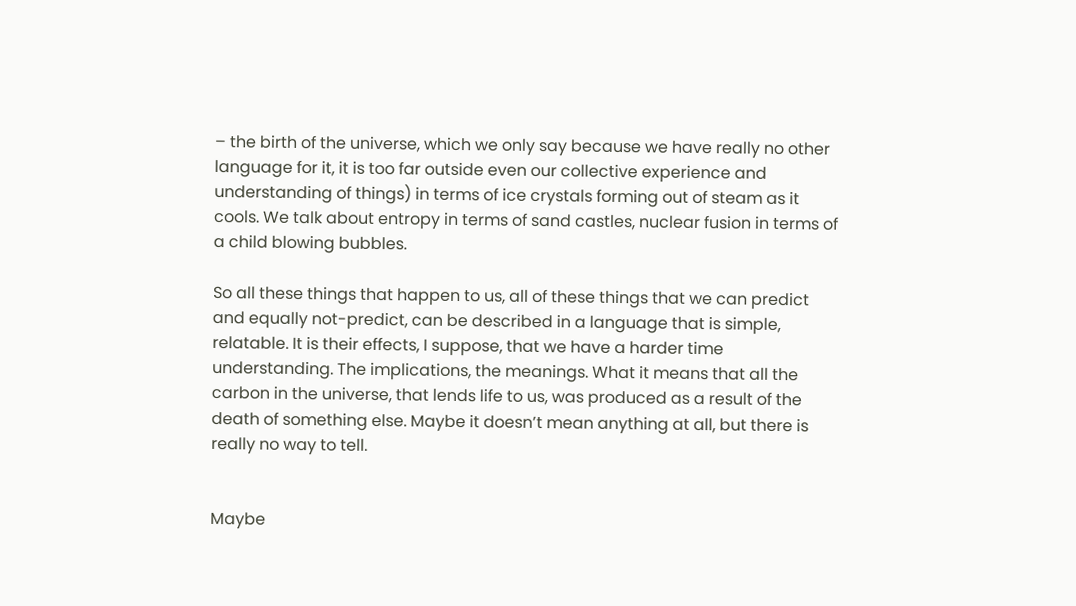– the birth of the universe, which we only say because we have really no other language for it, it is too far outside even our collective experience and understanding of things) in terms of ice crystals forming out of steam as it cools. We talk about entropy in terms of sand castles, nuclear fusion in terms of a child blowing bubbles.

So all these things that happen to us, all of these things that we can predict and equally not-predict, can be described in a language that is simple, relatable. It is their effects, I suppose, that we have a harder time understanding. The implications, the meanings. What it means that all the carbon in the universe, that lends life to us, was produced as a result of the death of something else. Maybe it doesn’t mean anything at all, but there is really no way to tell.


Maybe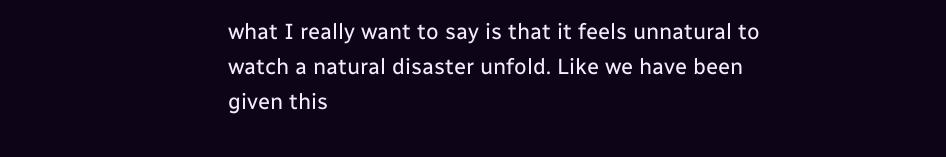what I really want to say is that it feels unnatural to watch a natural disaster unfold. Like we have been given this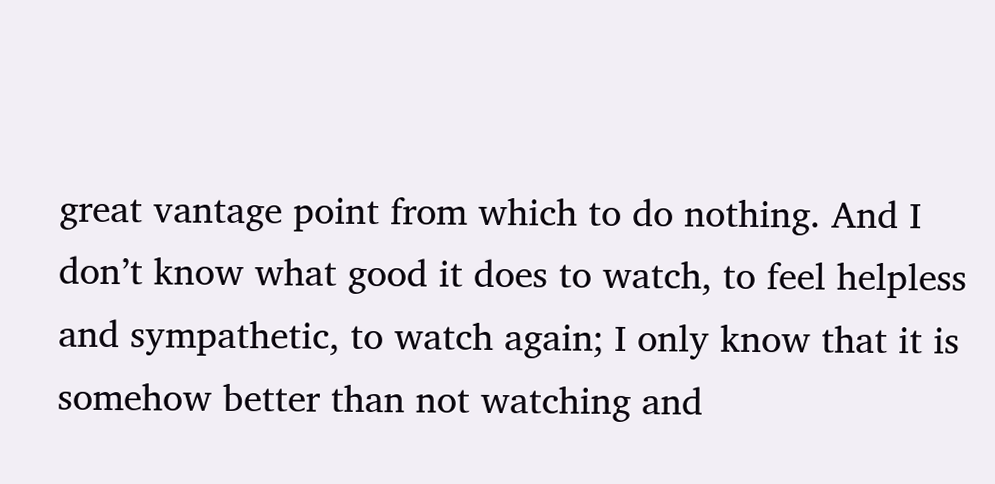great vantage point from which to do nothing. And I don’t know what good it does to watch, to feel helpless and sympathetic, to watch again; I only know that it is somehow better than not watching and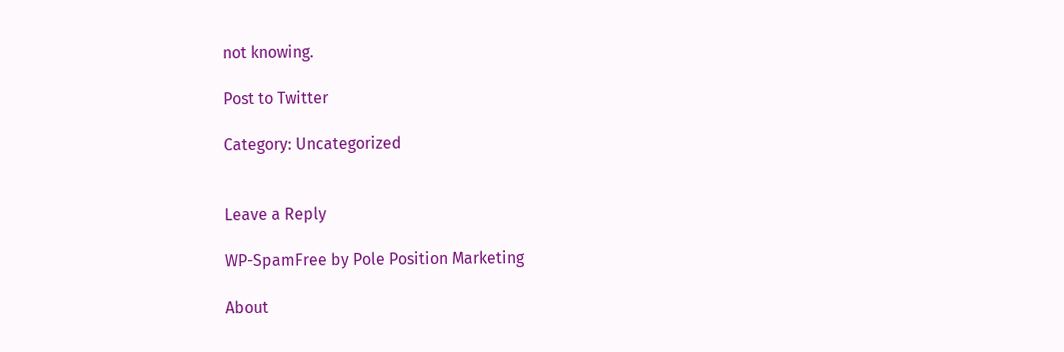not knowing.

Post to Twitter

Category: Uncategorized


Leave a Reply

WP-SpamFree by Pole Position Marketing

About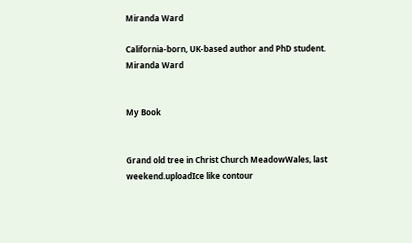Miranda Ward

California-born, UK-based author and PhD student.
Miranda Ward


My Book


Grand old tree in Christ Church MeadowWales, last weekend.uploadIce like contour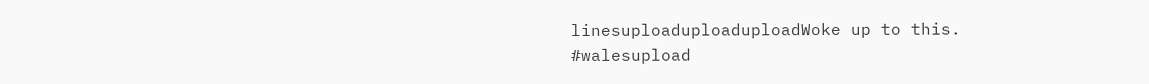linesuploaduploaduploadWoke up to this. #walesupload